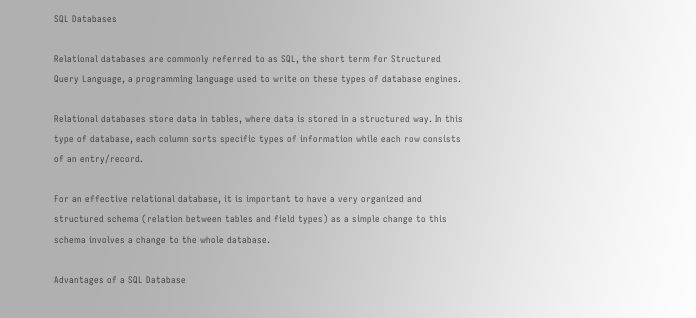SQL Databases

Relational databases are commonly referred to as SQL, the short term for Structured Query Language, a programming language used to write on these types of database engines.

Relational databases store data in tables, where data is stored in a structured way. In this type of database, each column sorts specific types of information while each row consists of an entry/record.

For an effective relational database, it is important to have a very organized and structured schema (relation between tables and field types) as a simple change to this schema involves a change to the whole database.

Advantages of a SQL Database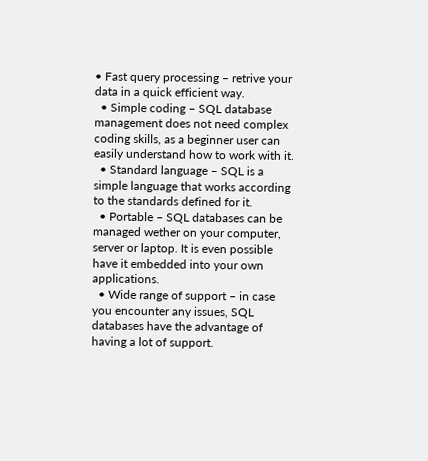• Fast query processing – retrive your data in a quick efficient way.
  • Simple coding – SQL database management does not need complex coding skills, as a beginner user can easily understand how to work with it.
  • Standard language – SQL is a simple language that works according to the standards defined for it.
  • Portable – SQL databases can be managed wether on your computer, server or laptop. It is even possible have it embedded into your own applications.
  • Wide range of support – in case you encounter any issues, SQL databases have the advantage of having a lot of support.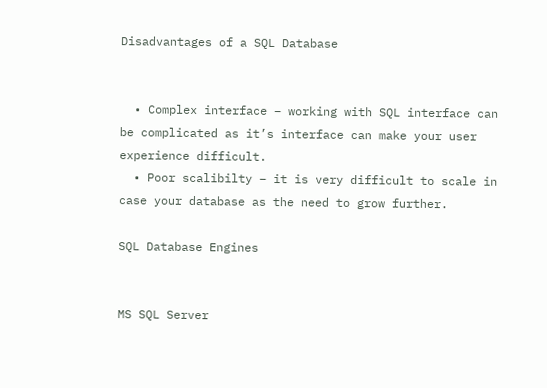Disadvantages of a SQL Database


  • Complex interface – working with SQL interface can be complicated as it’s interface can make your user experience difficult.
  • Poor scalibilty – it is very difficult to scale in case your database as the need to grow further.

SQL Database Engines


MS SQL Server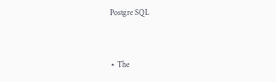Postgre SQL


⋆ The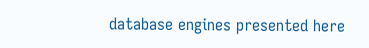database engines presented here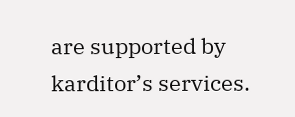are supported by karditor’s services.